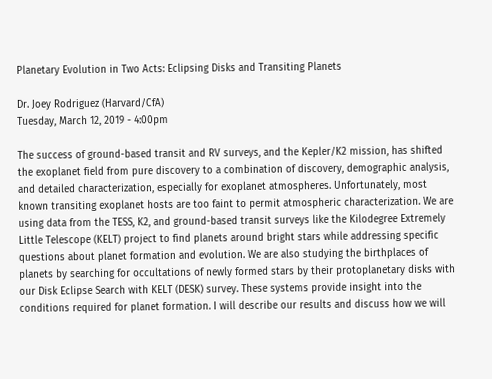Planetary Evolution in Two Acts: Eclipsing Disks and Transiting Planets

Dr. Joey Rodriguez (Harvard/CfA)
Tuesday, March 12, 2019 - 4:00pm

The success of ground-based transit and RV surveys, and the Kepler/K2 mission, has shifted the exoplanet field from pure discovery to a combination of discovery, demographic analysis, and detailed characterization, especially for exoplanet atmospheres. Unfortunately, most known transiting exoplanet hosts are too faint to permit atmospheric characterization. We are using data from the TESS, K2, and ground-based transit surveys like the Kilodegree Extremely Little Telescope (KELT) project to find planets around bright stars while addressing specific questions about planet formation and evolution. We are also studying the birthplaces of planets by searching for occultations of newly formed stars by their protoplanetary disks with our Disk Eclipse Search with KELT (DESK) survey. These systems provide insight into the conditions required for planet formation. I will describe our results and discuss how we will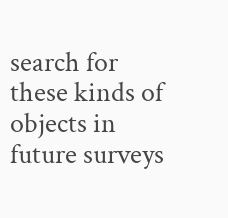search for these kinds of objects in future surveys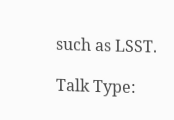such as LSST.

Talk Type: